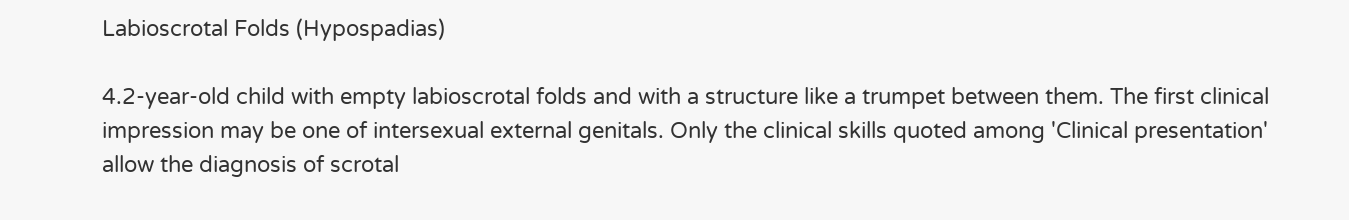Labioscrotal Folds (Hypospadias)

4.2-year-old child with empty labioscrotal folds and with a structure like a trumpet between them. The first clinical impression may be one of intersexual external genitals. Only the clinical skills quoted among 'Clinical presentation' allow the diagnosis of scrotal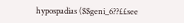hypospadias ($$geni_6??££see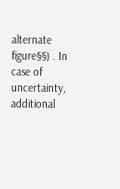alternate figure§§) . In case of uncertainty, additional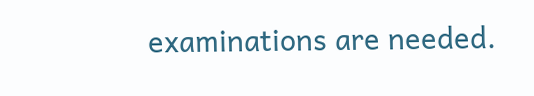examinations are needed.